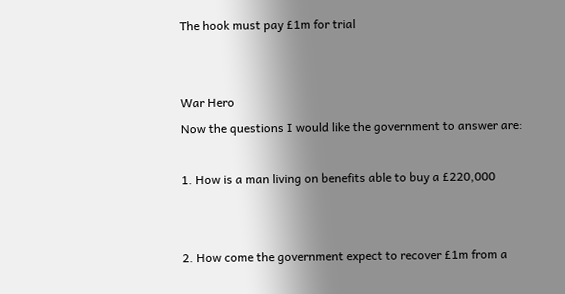The hook must pay £1m for trial


War Hero
Now the questions I would like the government to answer are:

1. How is a man living on benefits able to buy a £220,000


2. How come the government expect to recover £1m from a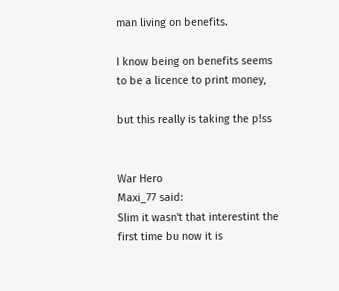man living on benefits.

I know being on benefits seems to be a licence to print money,

but this really is taking the p!ss


War Hero
Maxi_77 said:
Slim it wasn't that interestint the first time bu now it is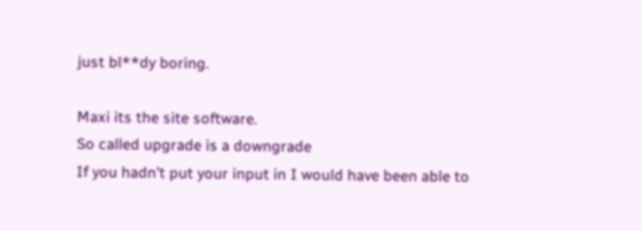just bl**dy boring.

Maxi its the site software.
So called upgrade is a downgrade
If you hadn't put your input in I would have been able to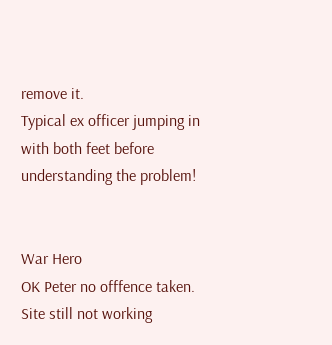remove it.
Typical ex officer jumping in with both feet before understanding the problem!


War Hero
OK Peter no offfence taken.
Site still not working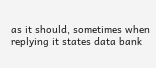as it should, sometimes when replying it states data bank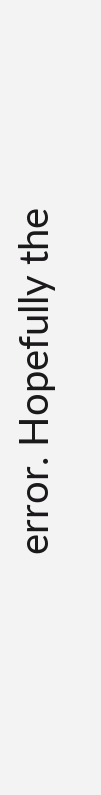error. Hopefully the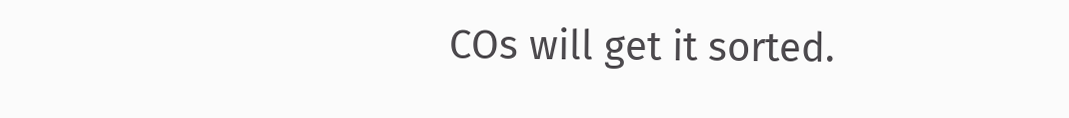COs will get it sorted.